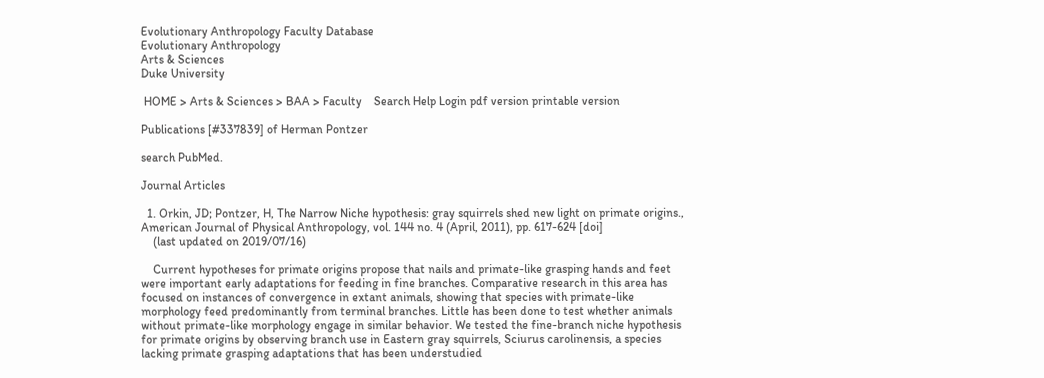Evolutionary Anthropology Faculty Database
Evolutionary Anthropology
Arts & Sciences
Duke University

 HOME > Arts & Sciences > BAA > Faculty    Search Help Login pdf version printable version

Publications [#337839] of Herman Pontzer

search PubMed.

Journal Articles

  1. Orkin, JD; Pontzer, H, The Narrow Niche hypothesis: gray squirrels shed new light on primate origins., American Journal of Physical Anthropology, vol. 144 no. 4 (April, 2011), pp. 617-624 [doi]
    (last updated on 2019/07/16)

    Current hypotheses for primate origins propose that nails and primate-like grasping hands and feet were important early adaptations for feeding in fine branches. Comparative research in this area has focused on instances of convergence in extant animals, showing that species with primate-like morphology feed predominantly from terminal branches. Little has been done to test whether animals without primate-like morphology engage in similar behavior. We tested the fine-branch niche hypothesis for primate origins by observing branch use in Eastern gray squirrels, Sciurus carolinensis, a species lacking primate grasping adaptations that has been understudied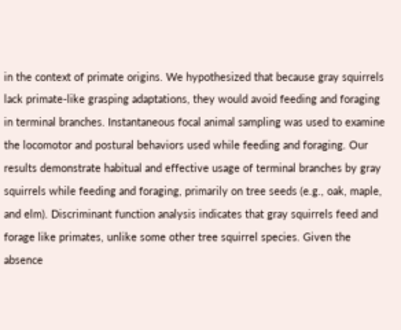in the context of primate origins. We hypothesized that because gray squirrels lack primate-like grasping adaptations, they would avoid feeding and foraging in terminal branches. Instantaneous focal animal sampling was used to examine the locomotor and postural behaviors used while feeding and foraging. Our results demonstrate habitual and effective usage of terminal branches by gray squirrels while feeding and foraging, primarily on tree seeds (e.g., oak, maple, and elm). Discriminant function analysis indicates that gray squirrels feed and forage like primates, unlike some other tree squirrel species. Given the absence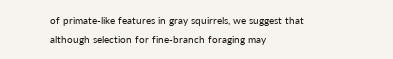of primate-like features in gray squirrels, we suggest that although selection for fine-branch foraging may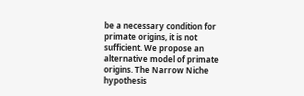be a necessary condition for primate origins, it is not sufficient. We propose an alternative model of primate origins. The Narrow Niche hypothesis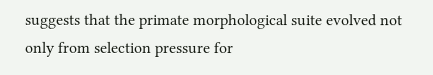suggests that the primate morphological suite evolved not only from selection pressure for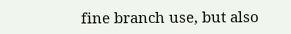fine branch use, but also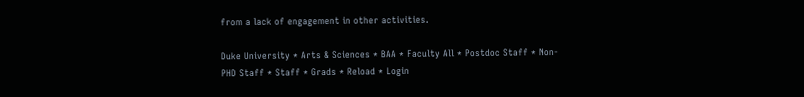from a lack of engagement in other activities.

Duke University * Arts & Sciences * BAA * Faculty All * Postdoc Staff * Non-PHD Staff * Staff * Grads * Reload * Login